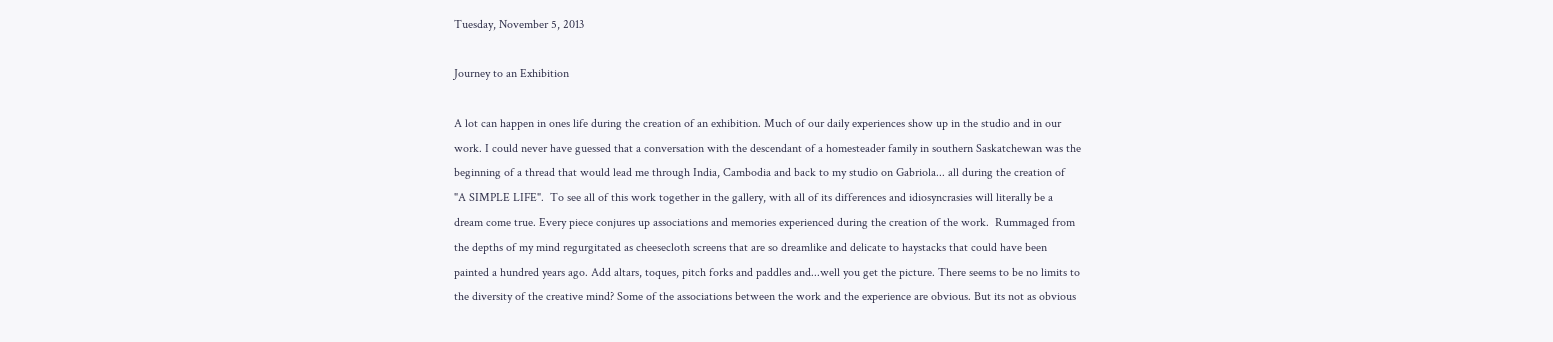Tuesday, November 5, 2013

Journey to an Exhibition

A lot can happen in ones life during the creation of an exhibition. Much of our daily experiences show up in the studio and in our work. I could never have guessed that a conversation with the descendant of a homesteader family in southern Saskatchewan was the beginning of a thread that would lead me through India, Cambodia and back to my studio on Gabriola... all during the creation of  "A SIMPLE LIFE".  To see all of this work together in the gallery, with all of its differences and idiosyncrasies will literally be a dream come true. Every piece conjures up associations and memories experienced during the creation of the work.  Rummaged from the depths of my mind regurgitated as cheesecloth screens that are so dreamlike and delicate to haystacks that could have been painted a hundred years ago. Add altars, toques, pitch forks and paddles and...well you get the picture. There seems to be no limits to the diversity of the creative mind? Some of the associations between the work and the experience are obvious. But its not as obvious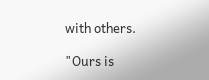with others.

"Ours is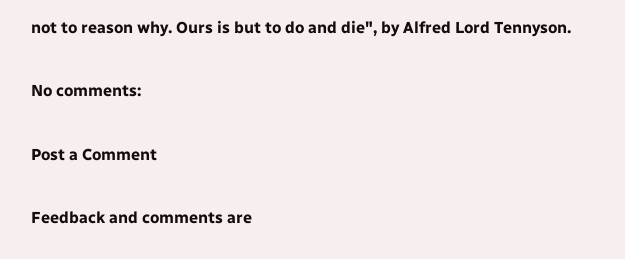not to reason why. Ours is but to do and die", by Alfred Lord Tennyson.

No comments:

Post a Comment

Feedback and comments are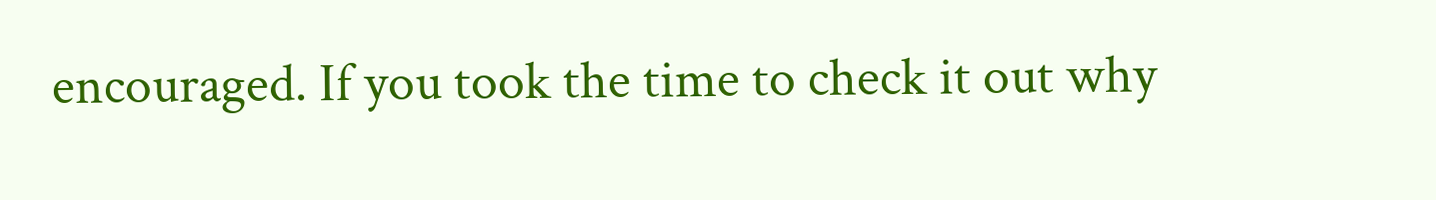encouraged. If you took the time to check it out why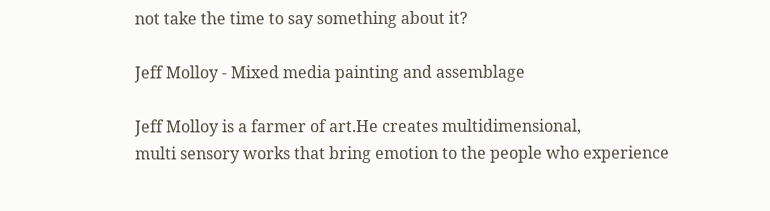not take the time to say something about it?

Jeff Molloy - Mixed media painting and assemblage

Jeff Molloy is a farmer of art.He creates multidimensional,
multi sensory works that bring emotion to the people who experience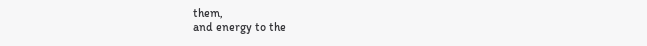them,
and energy to the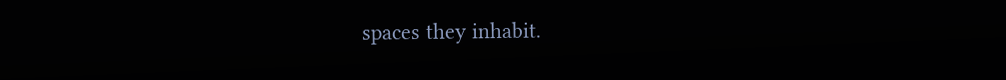spaces they inhabit.